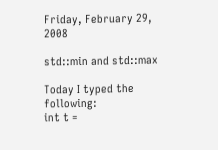Friday, February 29, 2008

std::min and std::max

Today I typed the following:
int t =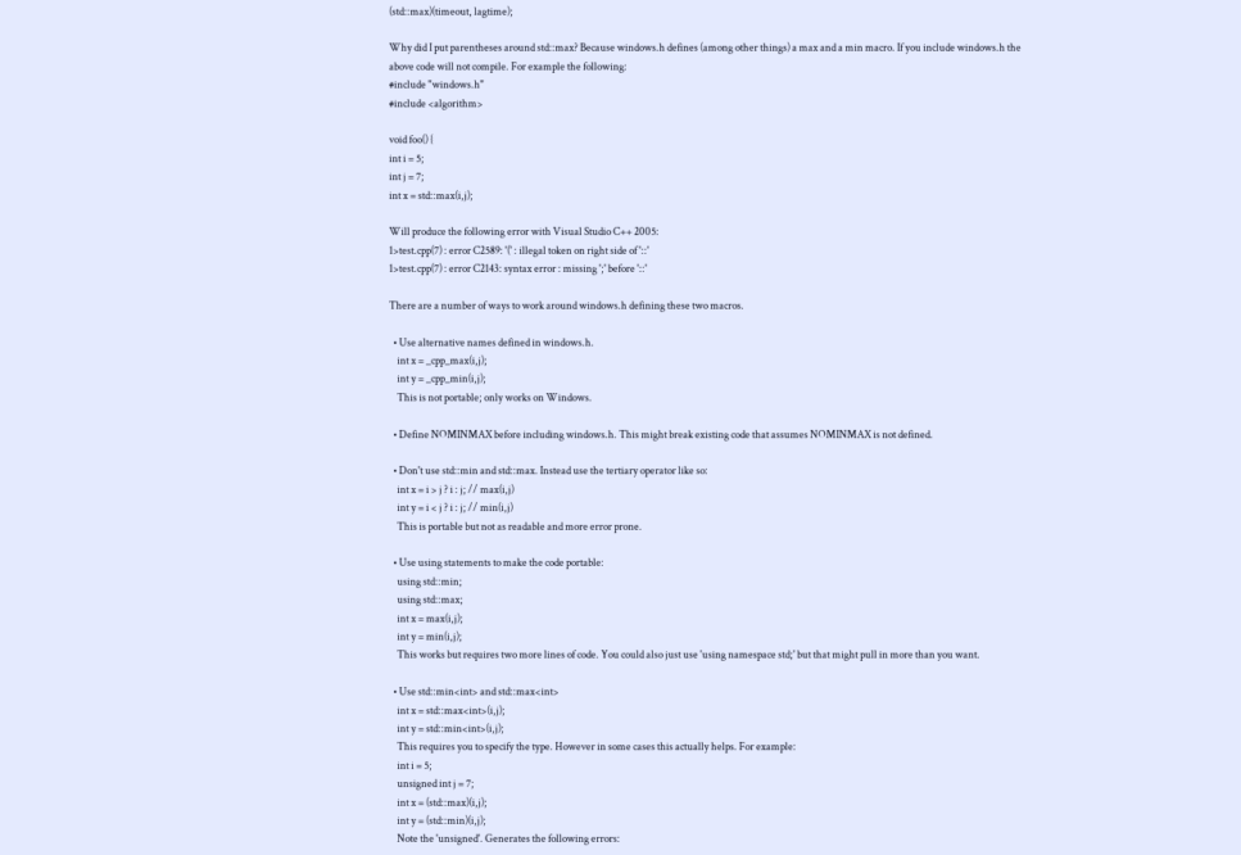(std::max)(timeout, lagtime);

Why did I put parentheses around std::max? Because windows.h defines (among other things) a max and a min macro. If you include windows.h the above code will not compile. For example the following:
#include "windows.h"
#include <algorithm>

void foo() {
int i = 5;
int j = 7;
int x = std::max(i,j);

Will produce the following error with Visual Studio C++ 2005:
1>test.cpp(7) : error C2589: '(' : illegal token on right side of '::'
1>test.cpp(7) : error C2143: syntax error : missing ';' before '::'

There are a number of ways to work around windows.h defining these two macros.

  • Use alternative names defined in windows.h.
    int x = _cpp_max(i,j);
    int y = _cpp_min(i,j);
    This is not portable; only works on Windows.

  • Define NOMINMAX before including windows.h. This might break existing code that assumes NOMINMAX is not defined.

  • Don't use std::min and std::max. Instead use the tertiary operator like so:
    int x = i > j ? i : j; // max(i,j)
    int y = i < j ? i : j; // min(i,j)
    This is portable but not as readable and more error prone.

  • Use using statements to make the code portable:
    using std::min;
    using std::max;
    int x = max(i,j);
    int y = min(i,j);
    This works but requires two more lines of code. You could also just use 'using namespace std;' but that might pull in more than you want.

  • Use std::min<int> and std::max<int>
    int x = std::max<int>(i,j);
    int y = std::min<int>(i,j);
    This requires you to specify the type. However in some cases this actually helps. For example:
    int i = 5;
    unsigned int j = 7;
    int x = (std::max)(i,j);
    int y = (std::min)(i,j);
    Note the 'unsigned'. Generates the following errors: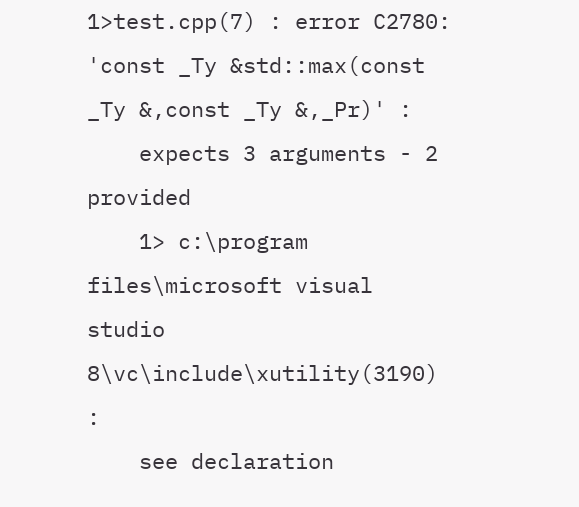1>test.cpp(7) : error C2780: 'const _Ty &std::max(const _Ty &,const _Ty &,_Pr)' :
    expects 3 arguments - 2 provided
    1> c:\program files\microsoft visual studio 8\vc\include\xutility(3190) :
    see declaration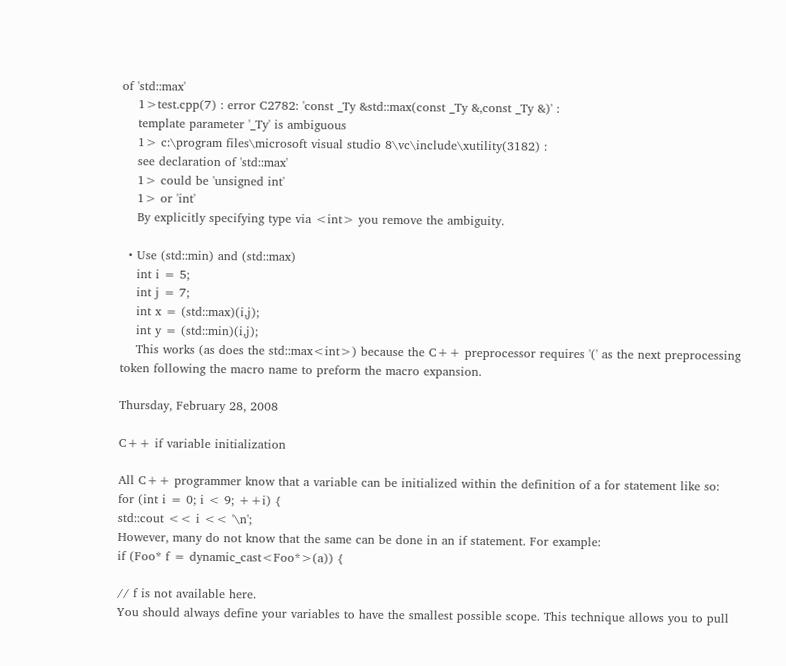of 'std::max'
    1>test.cpp(7) : error C2782: 'const _Ty &std::max(const _Ty &,const _Ty &)' :
    template parameter '_Ty' is ambiguous
    1> c:\program files\microsoft visual studio 8\vc\include\xutility(3182) :
    see declaration of 'std::max'
    1> could be 'unsigned int'
    1> or 'int'
    By explicitly specifying type via <int> you remove the ambiguity.

  • Use (std::min) and (std::max)
    int i = 5;
    int j = 7;
    int x = (std::max)(i,j);
    int y = (std::min)(i,j);
    This works (as does the std::max<int>) because the C++ preprocessor requires '(' as the next preprocessing token following the macro name to preform the macro expansion.

Thursday, February 28, 2008

C++ if variable initialization

All C++ programmer know that a variable can be initialized within the definition of a for statement like so:
for (int i = 0; i < 9; ++i) {
std::cout << i << '\n';
However, many do not know that the same can be done in an if statement. For example:
if (Foo* f = dynamic_cast<Foo*>(a)) {

// f is not available here.
You should always define your variables to have the smallest possible scope. This technique allows you to pull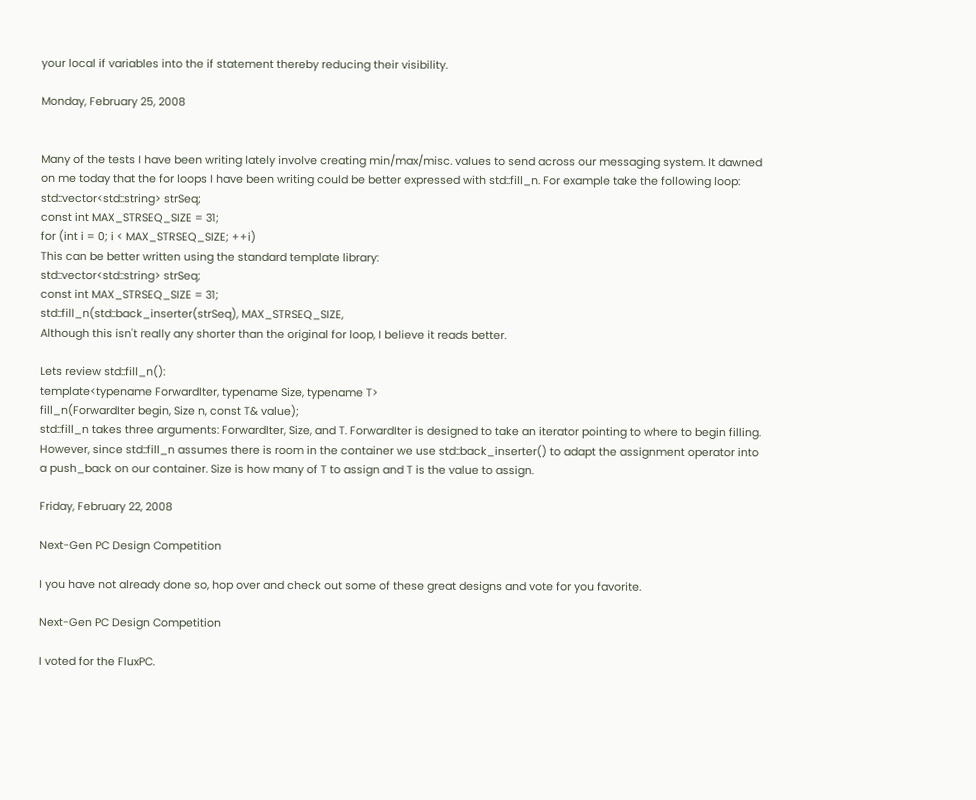your local if variables into the if statement thereby reducing their visibility.

Monday, February 25, 2008


Many of the tests I have been writing lately involve creating min/max/misc. values to send across our messaging system. It dawned on me today that the for loops I have been writing could be better expressed with std::fill_n. For example take the following loop:
std::vector<std::string> strSeq;
const int MAX_STRSEQ_SIZE = 31;
for (int i = 0; i < MAX_STRSEQ_SIZE; ++i)
This can be better written using the standard template library:
std::vector<std::string> strSeq;
const int MAX_STRSEQ_SIZE = 31;
std::fill_n(std::back_inserter(strSeq), MAX_STRSEQ_SIZE,
Although this isn't really any shorter than the original for loop, I believe it reads better.

Lets review std::fill_n():
template<typename ForwardIter, typename Size, typename T>
fill_n(ForwardIter begin, Size n, const T& value);
std::fill_n takes three arguments: ForwardIter, Size, and T. ForwardIter is designed to take an iterator pointing to where to begin filling. However, since std::fill_n assumes there is room in the container we use std::back_inserter() to adapt the assignment operator into a push_back on our container. Size is how many of T to assign and T is the value to assign.

Friday, February 22, 2008

Next-Gen PC Design Competition

I you have not already done so, hop over and check out some of these great designs and vote for you favorite.

Next-Gen PC Design Competition

I voted for the FluxPC.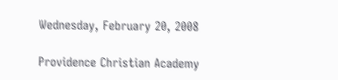Wednesday, February 20, 2008

Providence Christian Academy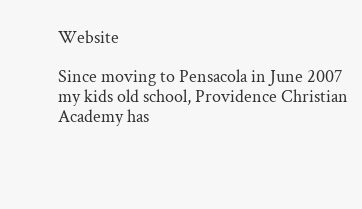Website

Since moving to Pensacola in June 2007 my kids old school, Providence Christian Academy has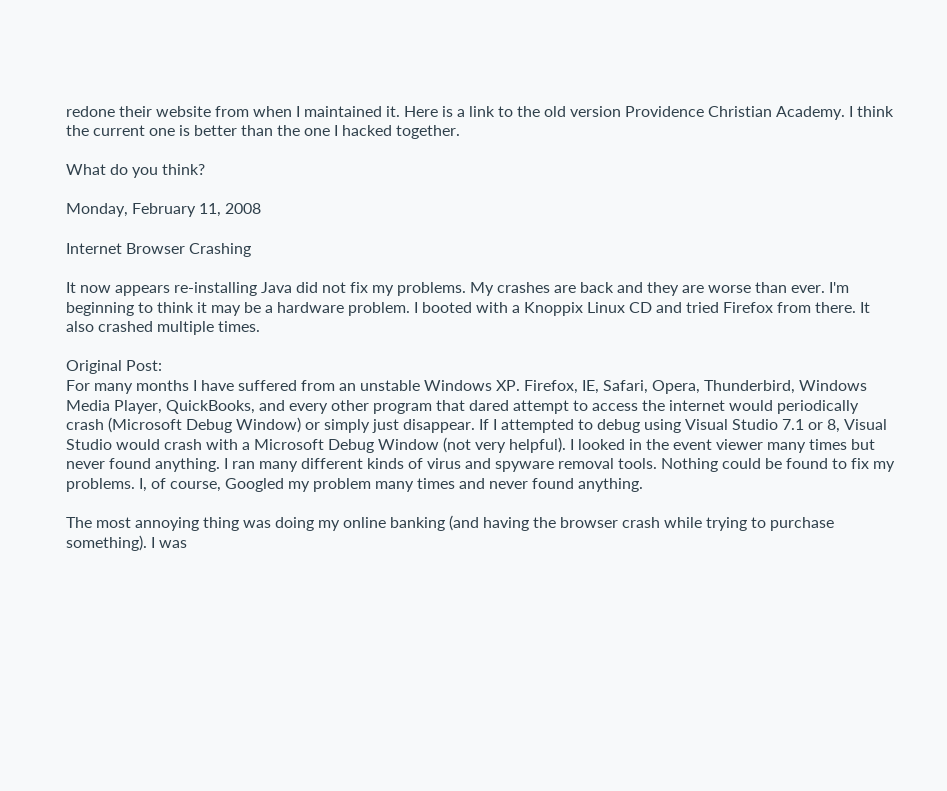redone their website from when I maintained it. Here is a link to the old version Providence Christian Academy. I think the current one is better than the one I hacked together.

What do you think?

Monday, February 11, 2008

Internet Browser Crashing

It now appears re-installing Java did not fix my problems. My crashes are back and they are worse than ever. I'm beginning to think it may be a hardware problem. I booted with a Knoppix Linux CD and tried Firefox from there. It also crashed multiple times.

Original Post:
For many months I have suffered from an unstable Windows XP. Firefox, IE, Safari, Opera, Thunderbird, Windows Media Player, QuickBooks, and every other program that dared attempt to access the internet would periodically crash (Microsoft Debug Window) or simply just disappear. If I attempted to debug using Visual Studio 7.1 or 8, Visual Studio would crash with a Microsoft Debug Window (not very helpful). I looked in the event viewer many times but never found anything. I ran many different kinds of virus and spyware removal tools. Nothing could be found to fix my problems. I, of course, Googled my problem many times and never found anything.

The most annoying thing was doing my online banking (and having the browser crash while trying to purchase something). I was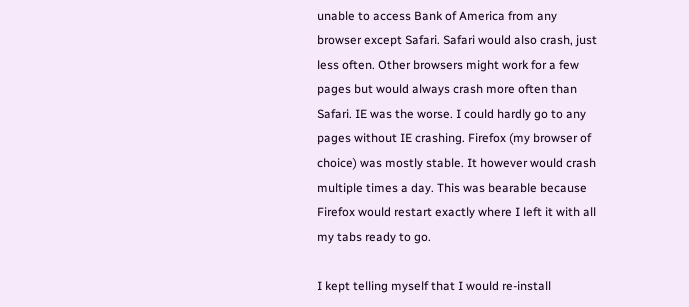unable to access Bank of America from any browser except Safari. Safari would also crash, just less often. Other browsers might work for a few pages but would always crash more often than Safari. IE was the worse. I could hardly go to any pages without IE crashing. Firefox (my browser of choice) was mostly stable. It however would crash multiple times a day. This was bearable because Firefox would restart exactly where I left it with all my tabs ready to go.

I kept telling myself that I would re-install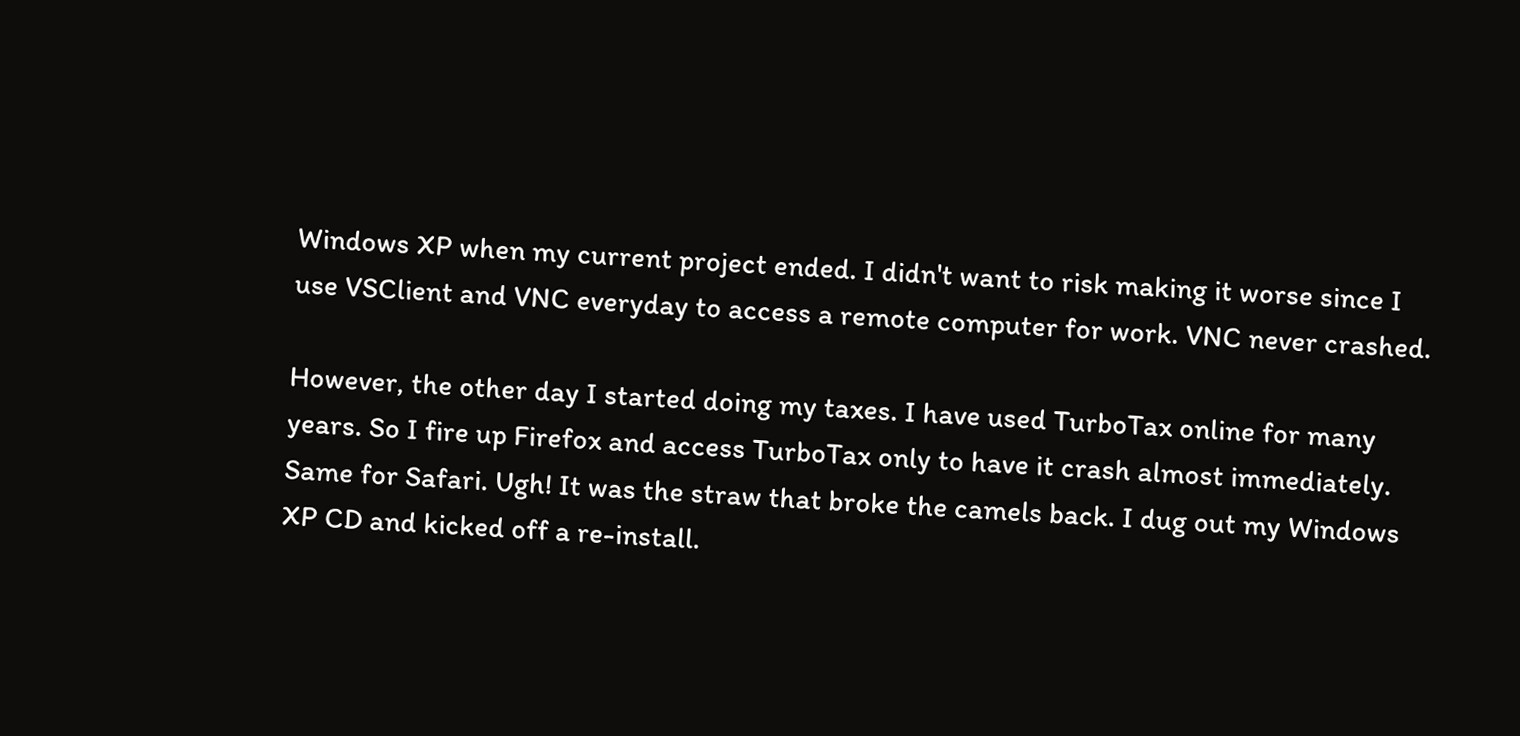Windows XP when my current project ended. I didn't want to risk making it worse since I use VSClient and VNC everyday to access a remote computer for work. VNC never crashed.

However, the other day I started doing my taxes. I have used TurboTax online for many years. So I fire up Firefox and access TurboTax only to have it crash almost immediately. Same for Safari. Ugh! It was the straw that broke the camels back. I dug out my Windows XP CD and kicked off a re-install.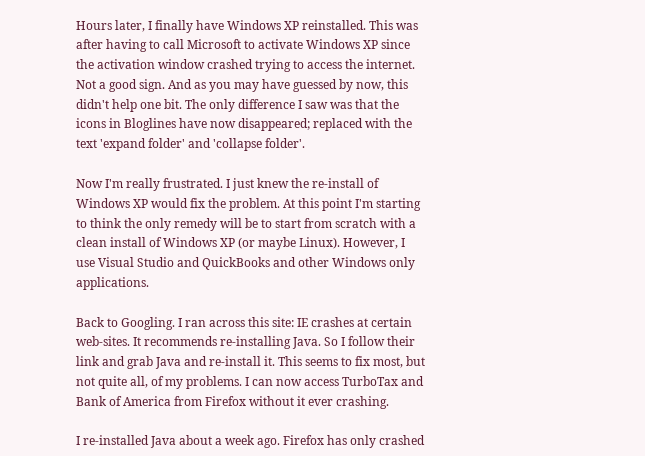Hours later, I finally have Windows XP reinstalled. This was after having to call Microsoft to activate Windows XP since the activation window crashed trying to access the internet. Not a good sign. And as you may have guessed by now, this didn't help one bit. The only difference I saw was that the icons in Bloglines have now disappeared; replaced with the text 'expand folder' and 'collapse folder'.

Now I'm really frustrated. I just knew the re-install of Windows XP would fix the problem. At this point I'm starting to think the only remedy will be to start from scratch with a clean install of Windows XP (or maybe Linux). However, I use Visual Studio and QuickBooks and other Windows only applications.

Back to Googling. I ran across this site: IE crashes at certain web-sites. It recommends re-installing Java. So I follow their link and grab Java and re-install it. This seems to fix most, but not quite all, of my problems. I can now access TurboTax and Bank of America from Firefox without it ever crashing.

I re-installed Java about a week ago. Firefox has only crashed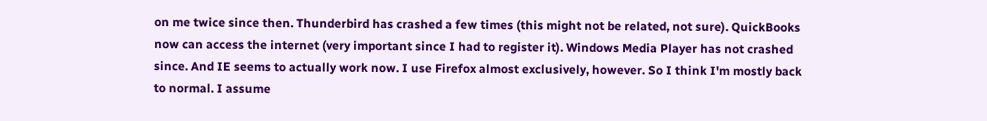on me twice since then. Thunderbird has crashed a few times (this might not be related, not sure). QuickBooks now can access the internet (very important since I had to register it). Windows Media Player has not crashed since. And IE seems to actually work now. I use Firefox almost exclusively, however. So I think I'm mostly back to normal. I assume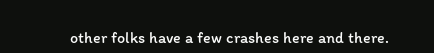other folks have a few crashes here and there.